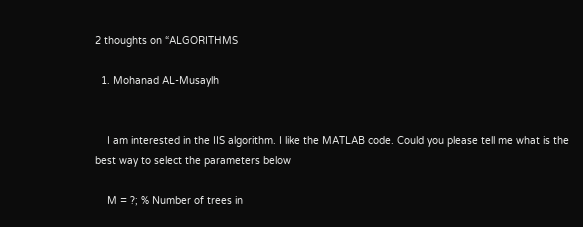2 thoughts on “ALGORITHMS

  1. Mohanad AL-Musaylh


    I am interested in the IIS algorithm. I like the MATLAB code. Could you please tell me what is the best way to select the parameters below

    M = ?; % Number of trees in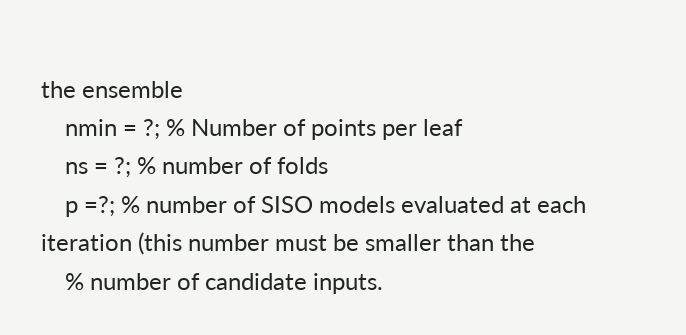the ensemble
    nmin = ?; % Number of points per leaf
    ns = ?; % number of folds
    p =?; % number of SISO models evaluated at each iteration (this number must be smaller than the
    % number of candidate inputs.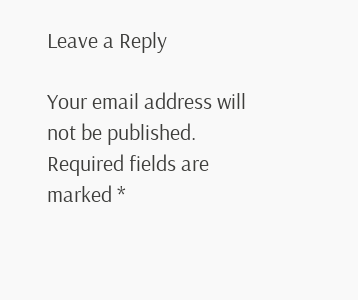Leave a Reply

Your email address will not be published. Required fields are marked *